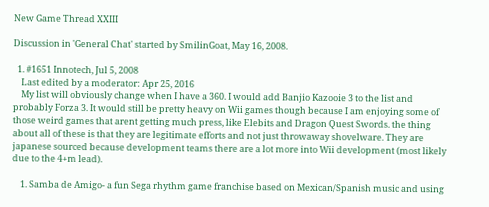New Game Thread XXIII

Discussion in 'General Chat' started by SmilinGoat, May 16, 2008.

  1. #1651 Innotech, Jul 5, 2008
    Last edited by a moderator: Apr 25, 2016
    My list will obviously change when I have a 360. I would add Banjio Kazooie 3 to the list and probably Forza 3. It would still be pretty heavy on Wii games though because I am enjoying some of those weird games that arent getting much press, like Elebits and Dragon Quest Swords. the thing about all of these is that they are legitimate efforts and not just throwaway shovelware. They are japanese sourced because development teams there are a lot more into Wii development (most likely due to the 4+m lead).

    1. Samba de Amigo- a fun Sega rhythm game franchise based on Mexican/Spanish music and using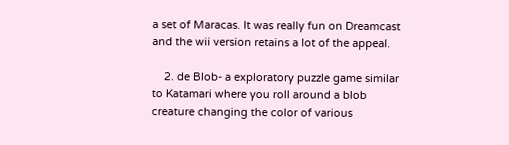a set of Maracas. It was really fun on Dreamcast and the wii version retains a lot of the appeal.

    2. de Blob- a exploratory puzzle game similar to Katamari where you roll around a blob creature changing the color of various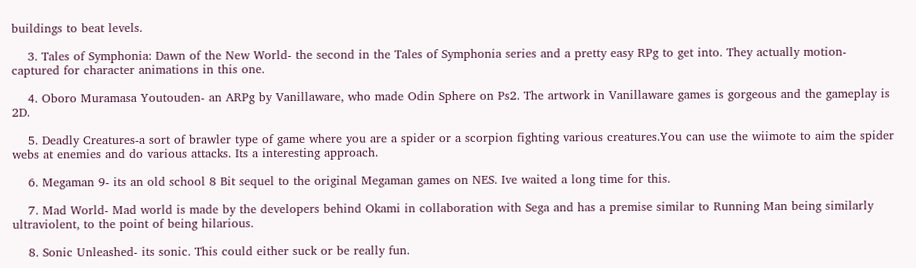buildings to beat levels.

    3. Tales of Symphonia: Dawn of the New World- the second in the Tales of Symphonia series and a pretty easy RPg to get into. They actually motion-captured for character animations in this one.

    4. Oboro Muramasa Youtouden- an ARPg by Vanillaware, who made Odin Sphere on Ps2. The artwork in Vanillaware games is gorgeous and the gameplay is 2D.

    5. Deadly Creatures-a sort of brawler type of game where you are a spider or a scorpion fighting various creatures.You can use the wiimote to aim the spider webs at enemies and do various attacks. Its a interesting approach.

    6. Megaman 9- its an old school 8 Bit sequel to the original Megaman games on NES. Ive waited a long time for this.

    7. Mad World- Mad world is made by the developers behind Okami in collaboration with Sega and has a premise similar to Running Man being similarly ultraviolent, to the point of being hilarious.

    8. Sonic Unleashed- its sonic. This could either suck or be really fun.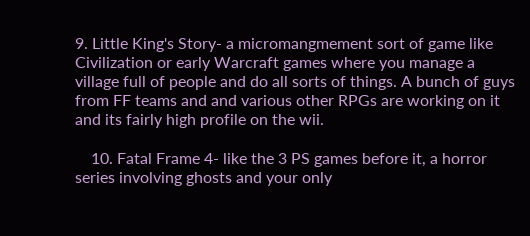9. Little King's Story- a micromangmement sort of game like Civilization or early Warcraft games where you manage a village full of people and do all sorts of things. A bunch of guys from FF teams and and various other RPGs are working on it and its fairly high profile on the wii.

    10. Fatal Frame 4- like the 3 PS games before it, a horror series involving ghosts and your only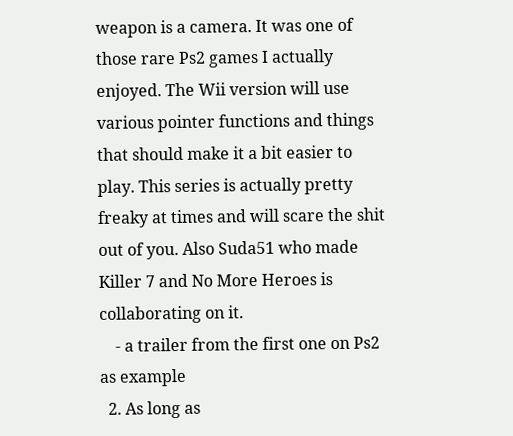weapon is a camera. It was one of those rare Ps2 games I actually enjoyed. The Wii version will use various pointer functions and things that should make it a bit easier to play. This series is actually pretty freaky at times and will scare the shit out of you. Also Suda51 who made Killer 7 and No More Heroes is collaborating on it.
    - a trailer from the first one on Ps2 as example
  2. As long as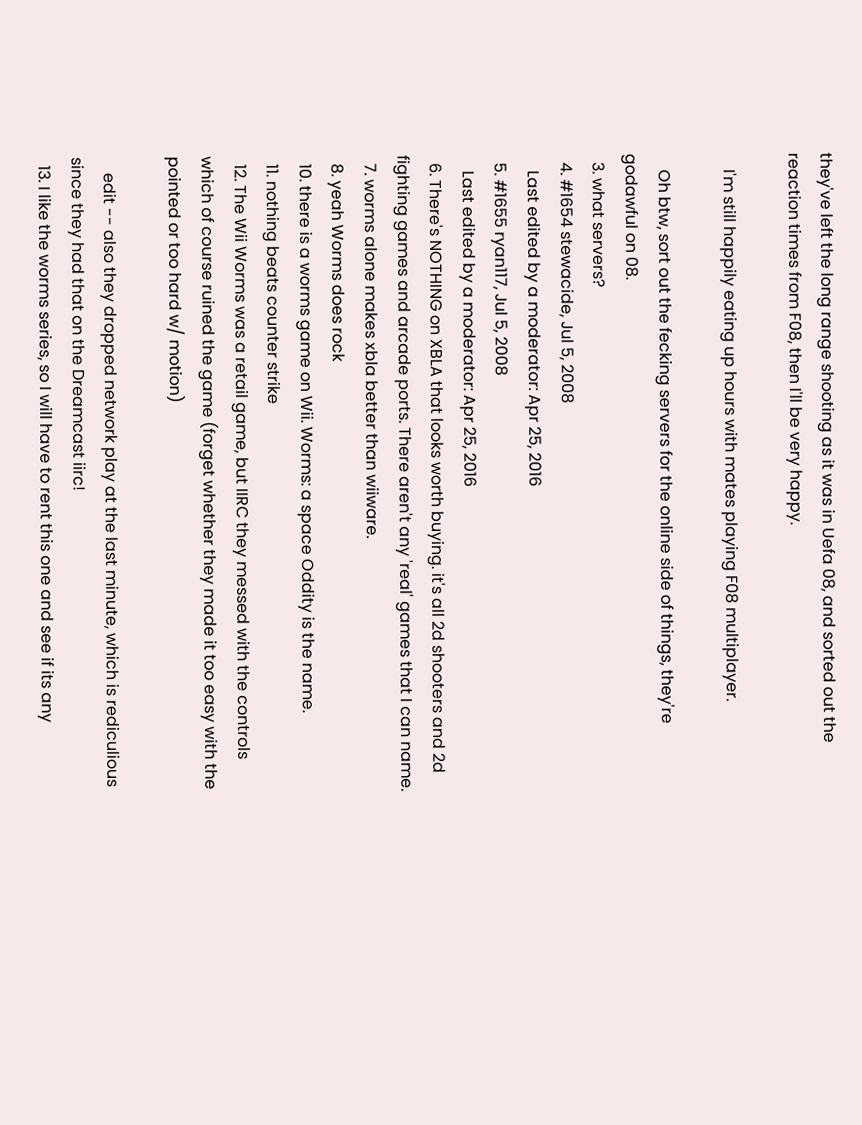they've left the long range shooting as it was in Uefa 08, and sorted out the reaction times from F08, then I'll be very happy.

    I'm still happily eating up hours with mates playing F08 multiplayer.

    Oh btw, sort out the fecking servers for the online side of things, they're godawful on 08.
  3. what servers?
  4. #1654 stewacide, Jul 5, 2008
    Last edited by a moderator: Apr 25, 2016
  5. #1655 ryan117, Jul 5, 2008
    Last edited by a moderator: Apr 25, 2016
  6. There's NOTHING on XBLA that looks worth buying. it's all 2d shooters and 2d fighting games and arcade ports. There aren't any 'real' games that I can name.
  7. worms alone makes xbla better than wiiware.
  8. yeah Worms does rock
  10. there is a worms game on Wii. Worms: a space Oddity is the name.
  11. nothing beats counter strike
  12. The Wii Worms was a retail game, but IIRC they messed with the controls which of course ruined the game (forget whether they made it too easy with the pointed or too hard w/ motion)

    edit -- also they dropped network play at the last minute, which is rediculious since they had that on the Dreamcast iirc!
  13. I like the worms series, so I will have to rent this one and see if its any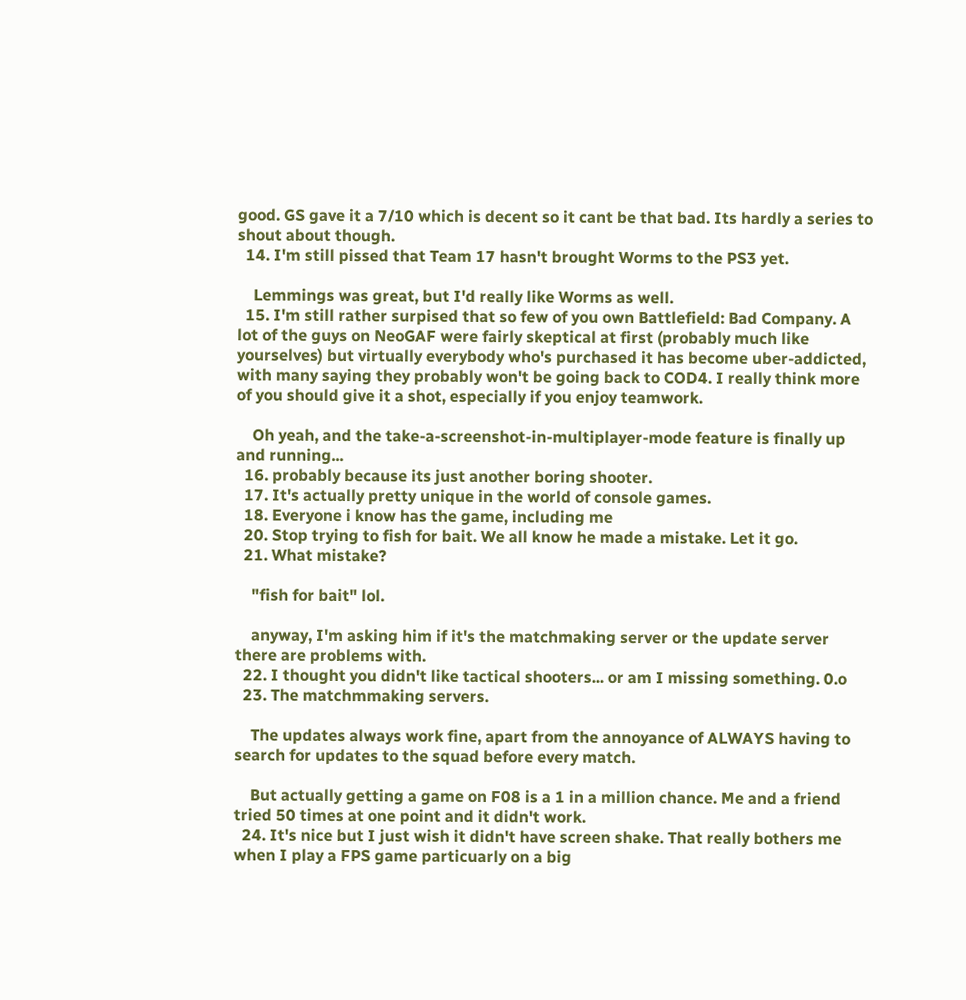good. GS gave it a 7/10 which is decent so it cant be that bad. Its hardly a series to shout about though.
  14. I'm still pissed that Team 17 hasn't brought Worms to the PS3 yet.

    Lemmings was great, but I'd really like Worms as well.
  15. I'm still rather surpised that so few of you own Battlefield: Bad Company. A lot of the guys on NeoGAF were fairly skeptical at first (probably much like yourselves) but virtually everybody who's purchased it has become uber-addicted, with many saying they probably won't be going back to COD4. I really think more of you should give it a shot, especially if you enjoy teamwork.

    Oh yeah, and the take-a-screenshot-in-multiplayer-mode feature is finally up and running...
  16. probably because its just another boring shooter.
  17. It's actually pretty unique in the world of console games.
  18. Everyone i know has the game, including me
  20. Stop trying to fish for bait. We all know he made a mistake. Let it go.
  21. What mistake?

    "fish for bait" lol.

    anyway, I'm asking him if it's the matchmaking server or the update server there are problems with.
  22. I thought you didn't like tactical shooters... or am I missing something. 0.o
  23. The matchmmaking servers.

    The updates always work fine, apart from the annoyance of ALWAYS having to search for updates to the squad before every match.

    But actually getting a game on F08 is a 1 in a million chance. Me and a friend tried 50 times at one point and it didn't work.
  24. It's nice but I just wish it didn't have screen shake. That really bothers me when I play a FPS game particuarly on a big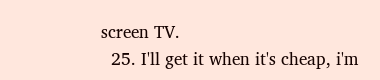screen TV.
  25. I'll get it when it's cheap, i'm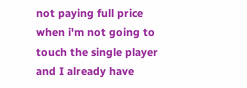not paying full price when i'm not going to touch the single player and I already have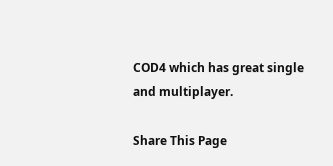COD4 which has great single and multiplayer.

Share This Page